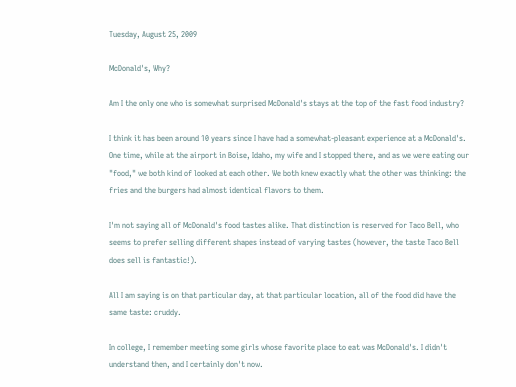Tuesday, August 25, 2009

McDonald's, Why?

Am I the only one who is somewhat surprised McDonald's stays at the top of the fast food industry?

I think it has been around 10 years since I have had a somewhat-pleasant experience at a McDonald's. One time, while at the airport in Boise, Idaho, my wife and I stopped there, and as we were eating our "food," we both kind of looked at each other. We both knew exactly what the other was thinking: the fries and the burgers had almost identical flavors to them.

I'm not saying all of McDonald's food tastes alike. That distinction is reserved for Taco Bell, who seems to prefer selling different shapes instead of varying tastes (however, the taste Taco Bell does sell is fantastic!).

All I am saying is on that particular day, at that particular location, all of the food did have the same taste: cruddy.

In college, I remember meeting some girls whose favorite place to eat was McDonald's. I didn't understand then, and I certainly don't now.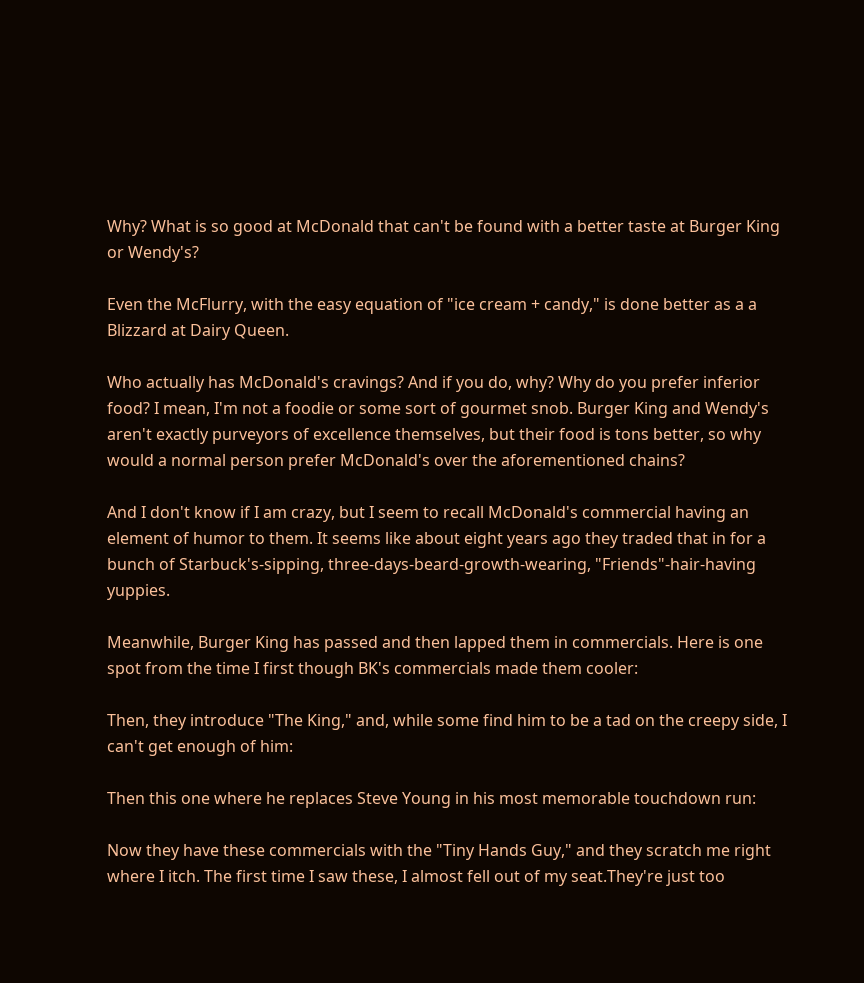Why? What is so good at McDonald that can't be found with a better taste at Burger King or Wendy's?

Even the McFlurry, with the easy equation of "ice cream + candy," is done better as a a Blizzard at Dairy Queen.

Who actually has McDonald's cravings? And if you do, why? Why do you prefer inferior food? I mean, I'm not a foodie or some sort of gourmet snob. Burger King and Wendy's aren't exactly purveyors of excellence themselves, but their food is tons better, so why would a normal person prefer McDonald's over the aforementioned chains?

And I don't know if I am crazy, but I seem to recall McDonald's commercial having an element of humor to them. It seems like about eight years ago they traded that in for a bunch of Starbuck's-sipping, three-days-beard-growth-wearing, "Friends"-hair-having yuppies.

Meanwhile, Burger King has passed and then lapped them in commercials. Here is one spot from the time I first though BK's commercials made them cooler:

Then, they introduce "The King," and, while some find him to be a tad on the creepy side, I can't get enough of him:

Then this one where he replaces Steve Young in his most memorable touchdown run:

Now they have these commercials with the "Tiny Hands Guy," and they scratch me right where I itch. The first time I saw these, I almost fell out of my seat.They're just too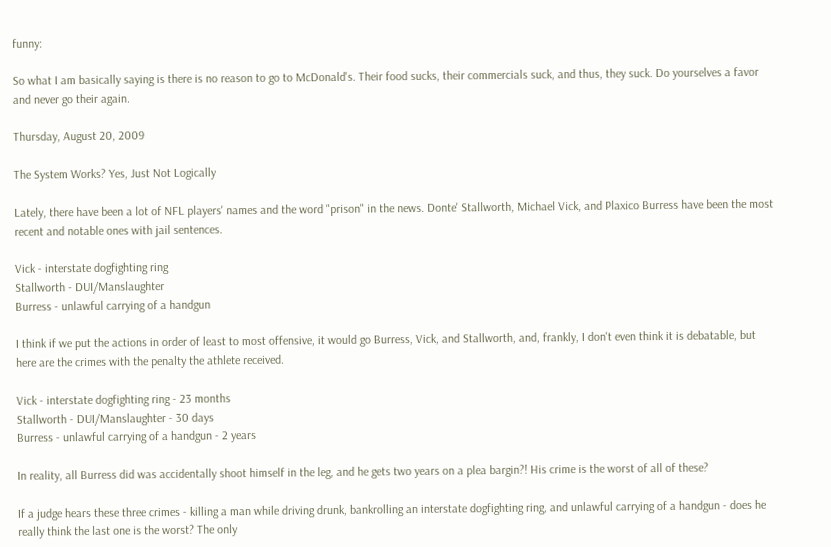funny:

So what I am basically saying is there is no reason to go to McDonald's. Their food sucks, their commercials suck, and thus, they suck. Do yourselves a favor and never go their again.

Thursday, August 20, 2009

The System Works? Yes, Just Not Logically

Lately, there have been a lot of NFL players' names and the word "prison" in the news. Donte' Stallworth, Michael Vick, and Plaxico Burress have been the most recent and notable ones with jail sentences.

Vick - interstate dogfighting ring
Stallworth - DUI/Manslaughter
Burress - unlawful carrying of a handgun

I think if we put the actions in order of least to most offensive, it would go Burress, Vick, and Stallworth, and, frankly, I don't even think it is debatable, but here are the crimes with the penalty the athlete received.

Vick - interstate dogfighting ring - 23 months
Stallworth - DUI/Manslaughter - 30 days
Burress - unlawful carrying of a handgun - 2 years

In reality, all Burress did was accidentally shoot himself in the leg, and he gets two years on a plea bargin?! His crime is the worst of all of these?

If a judge hears these three crimes - killing a man while driving drunk, bankrolling an interstate dogfighting ring, and unlawful carrying of a handgun - does he really think the last one is the worst? The only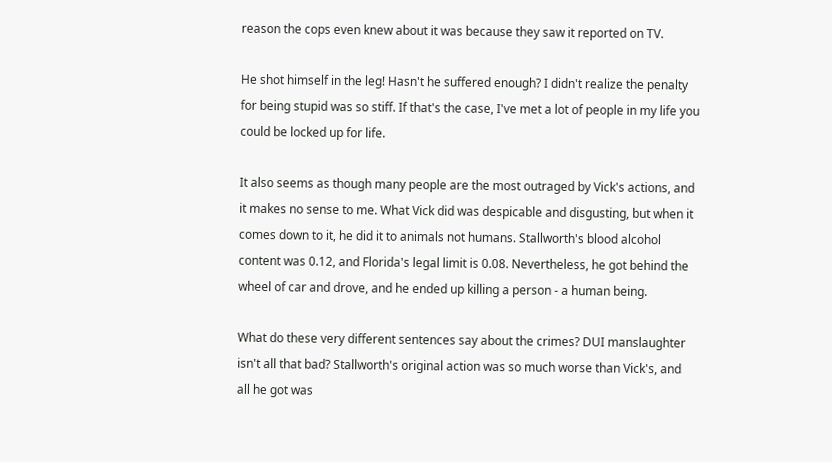reason the cops even knew about it was because they saw it reported on TV.

He shot himself in the leg! Hasn't he suffered enough? I didn't realize the penalty for being stupid was so stiff. If that's the case, I've met a lot of people in my life you could be locked up for life.

It also seems as though many people are the most outraged by Vick's actions, and it makes no sense to me. What Vick did was despicable and disgusting, but when it comes down to it, he did it to animals not humans. Stallworth's blood alcohol content was 0.12, and Florida's legal limit is 0.08. Nevertheless, he got behind the wheel of car and drove, and he ended up killing a person - a human being.

What do these very different sentences say about the crimes? DUI manslaughter isn't all that bad? Stallworth's original action was so much worse than Vick's, and all he got was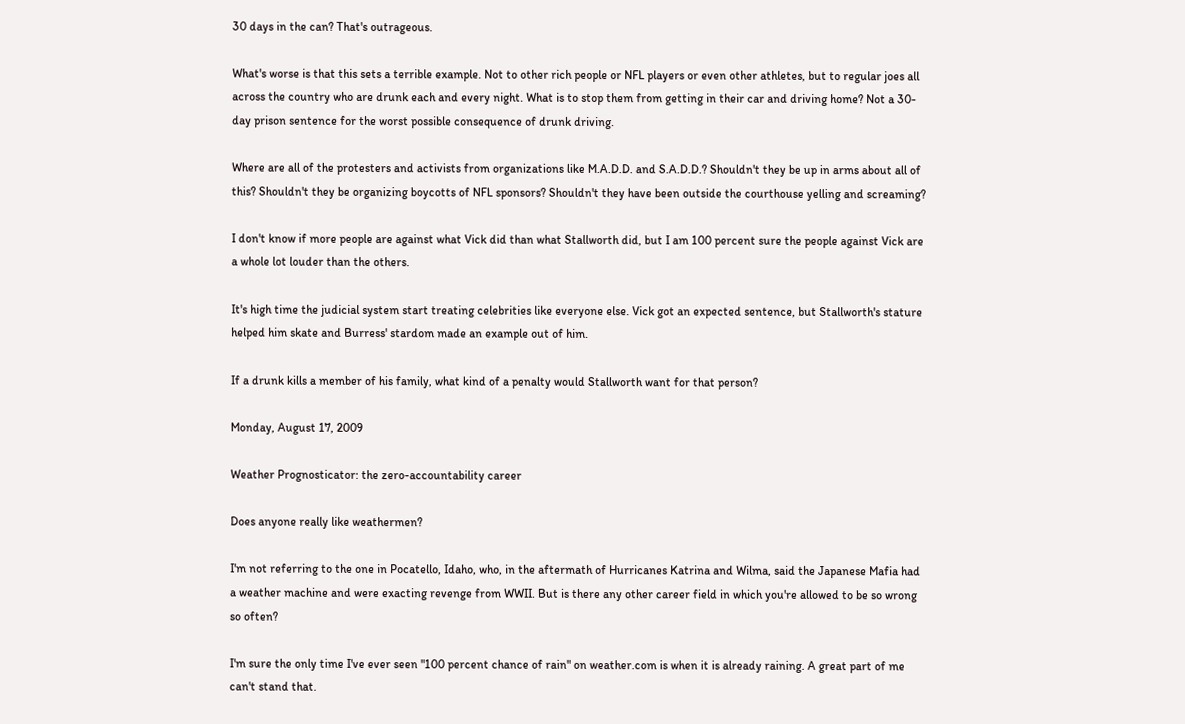30 days in the can? That's outrageous.

What's worse is that this sets a terrible example. Not to other rich people or NFL players or even other athletes, but to regular joes all across the country who are drunk each and every night. What is to stop them from getting in their car and driving home? Not a 30-day prison sentence for the worst possible consequence of drunk driving.

Where are all of the protesters and activists from organizations like M.A.D.D. and S.A.D.D.? Shouldn't they be up in arms about all of this? Shouldn't they be organizing boycotts of NFL sponsors? Shouldn't they have been outside the courthouse yelling and screaming?

I don't know if more people are against what Vick did than what Stallworth did, but I am 100 percent sure the people against Vick are a whole lot louder than the others.

It's high time the judicial system start treating celebrities like everyone else. Vick got an expected sentence, but Stallworth's stature helped him skate and Burress' stardom made an example out of him.

If a drunk kills a member of his family, what kind of a penalty would Stallworth want for that person?

Monday, August 17, 2009

Weather Prognosticator: the zero-accountability career

Does anyone really like weathermen?

I'm not referring to the one in Pocatello, Idaho, who, in the aftermath of Hurricanes Katrina and Wilma, said the Japanese Mafia had a weather machine and were exacting revenge from WWII. But is there any other career field in which you're allowed to be so wrong so often?

I'm sure the only time I've ever seen "100 percent chance of rain" on weather.com is when it is already raining. A great part of me can't stand that.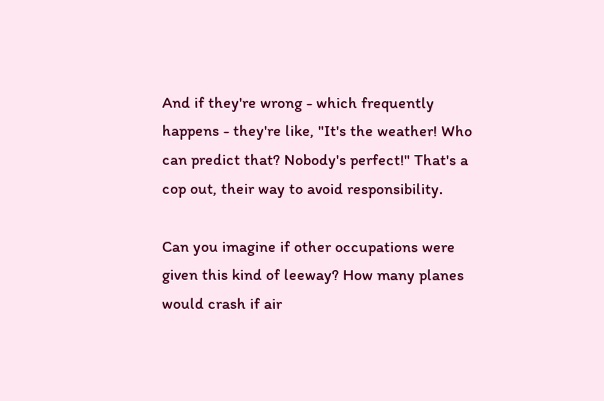And if they're wrong - which frequently happens - they're like, "It's the weather! Who can predict that? Nobody's perfect!" That's a cop out, their way to avoid responsibility.

Can you imagine if other occupations were given this kind of leeway? How many planes would crash if air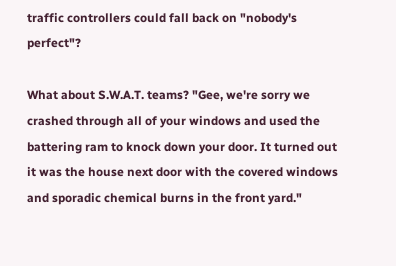traffic controllers could fall back on "nobody's perfect"?

What about S.W.A.T. teams? "Gee, we're sorry we crashed through all of your windows and used the battering ram to knock down your door. It turned out it was the house next door with the covered windows and sporadic chemical burns in the front yard."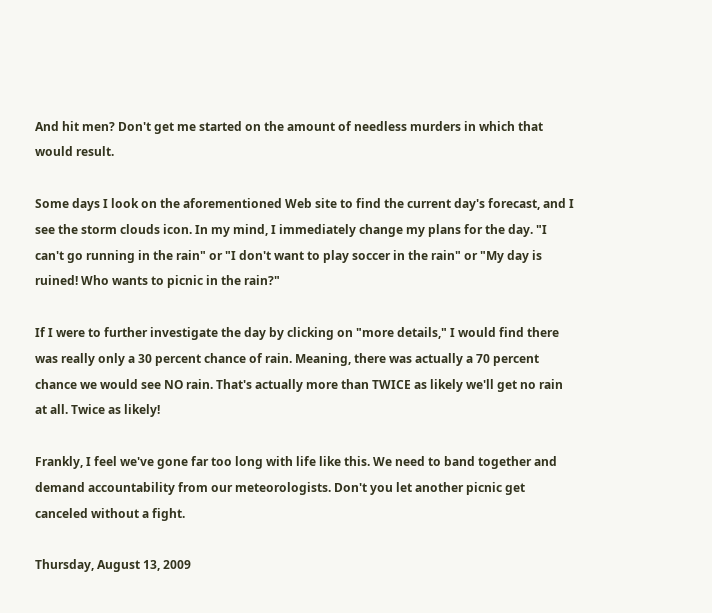And hit men? Don't get me started on the amount of needless murders in which that would result.

Some days I look on the aforementioned Web site to find the current day's forecast, and I see the storm clouds icon. In my mind, I immediately change my plans for the day. "I can't go running in the rain" or "I don't want to play soccer in the rain" or "My day is ruined! Who wants to picnic in the rain?"

If I were to further investigate the day by clicking on "more details," I would find there was really only a 30 percent chance of rain. Meaning, there was actually a 70 percent chance we would see NO rain. That's actually more than TWICE as likely we'll get no rain at all. Twice as likely!

Frankly, I feel we've gone far too long with life like this. We need to band together and demand accountability from our meteorologists. Don't you let another picnic get canceled without a fight.

Thursday, August 13, 2009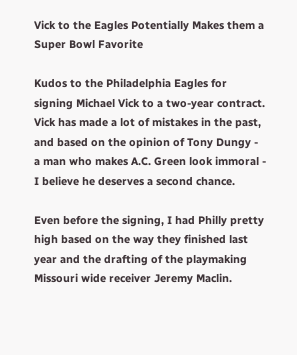Vick to the Eagles Potentially Makes them a Super Bowl Favorite

Kudos to the Philadelphia Eagles for signing Michael Vick to a two-year contract. Vick has made a lot of mistakes in the past, and based on the opinion of Tony Dungy - a man who makes A.C. Green look immoral - I believe he deserves a second chance.

Even before the signing, I had Philly pretty high based on the way they finished last year and the drafting of the playmaking Missouri wide receiver Jeremy Maclin.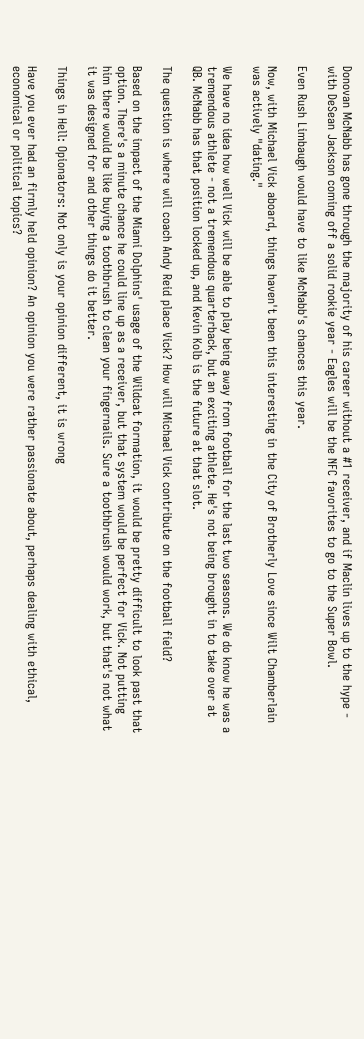Donovan McNabb has gone through the majority of his career without a #1 receiver, and if Maclin lives up to the hype - with DeSean Jackson coming off a solid rookie year - Eagles will be the NFC favorites to go to the Super Bowl.

Even Rush Limbaugh would have to like McNabb's chances this year.

Now, with Michael Vick aboard, things haven't been this interesting in the City of Brotherly Love since Wilt Chamberlain was actively "dating."

We have no idea how well Vick will be able to play being away from football for the last two seasons. We do know he was a tremendous athlete - not a tremendous quarterback, but an exciting athlete. He's not being brought in to take over at QB. McNabb has that position locked up, and Kevin Kolb is the future at that slot.

The question is where will coach Andy Reid place Vick? How will Michael Vick contribute on the football field?

Based on the impact of the Miami Dolphins' usage of the Wildcat formation, it would be pretty difficult to look past that option. There's a minute chance he could line up as a receiver, but that system would be perfect for Vick. Not putting him there would be like buying a toothbrush to clean your fingernails. Sure a toothbrush would work, but that's not what it was designed for and other things do it better.

Things in Hell: Opionators: Not only is your opinion different, it is wrong

Have you ever had an firmly held opinion? An opinion you were rather passionate about, perhaps dealing with ethical, economical or political topics?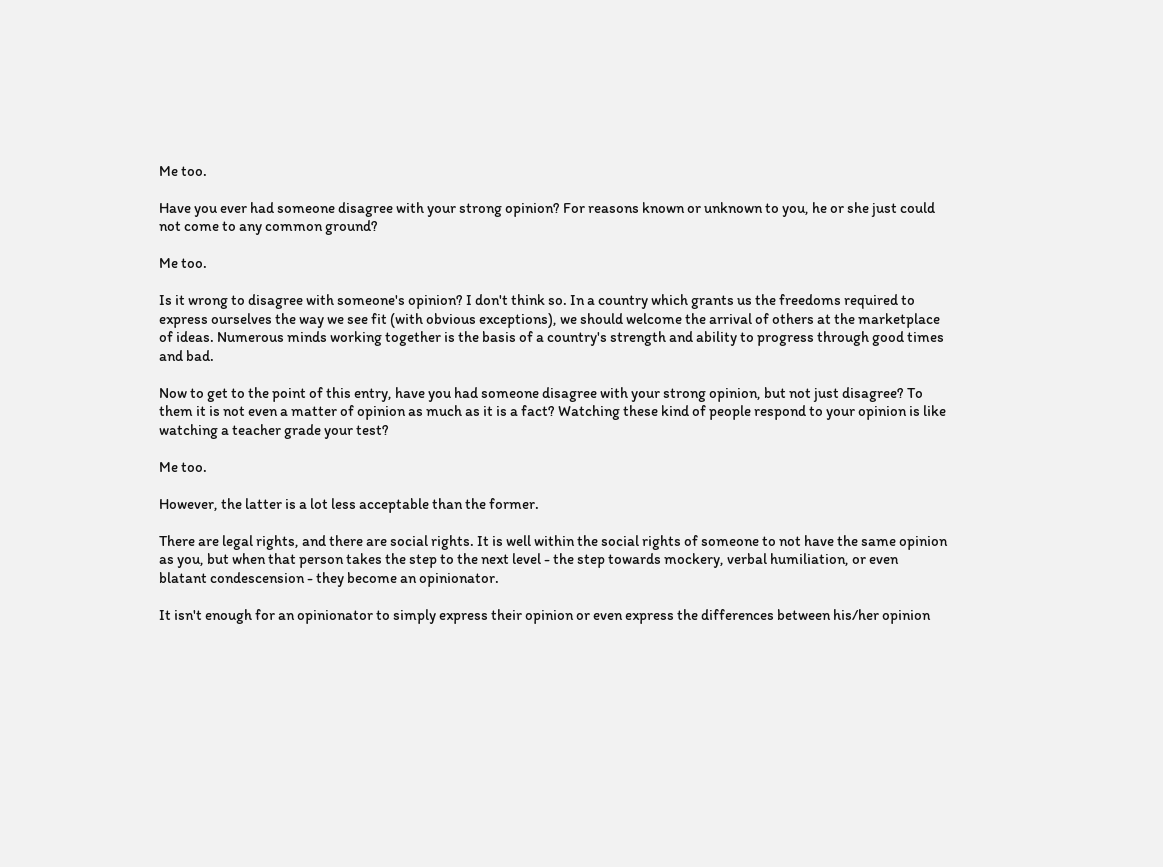Me too.

Have you ever had someone disagree with your strong opinion? For reasons known or unknown to you, he or she just could not come to any common ground?

Me too.

Is it wrong to disagree with someone's opinion? I don't think so. In a country which grants us the freedoms required to express ourselves the way we see fit (with obvious exceptions), we should welcome the arrival of others at the marketplace of ideas. Numerous minds working together is the basis of a country's strength and ability to progress through good times and bad.

Now to get to the point of this entry, have you had someone disagree with your strong opinion, but not just disagree? To them it is not even a matter of opinion as much as it is a fact? Watching these kind of people respond to your opinion is like watching a teacher grade your test?

Me too.

However, the latter is a lot less acceptable than the former.

There are legal rights, and there are social rights. It is well within the social rights of someone to not have the same opinion as you, but when that person takes the step to the next level - the step towards mockery, verbal humiliation, or even blatant condescension - they become an opinionator.

It isn't enough for an opinionator to simply express their opinion or even express the differences between his/her opinion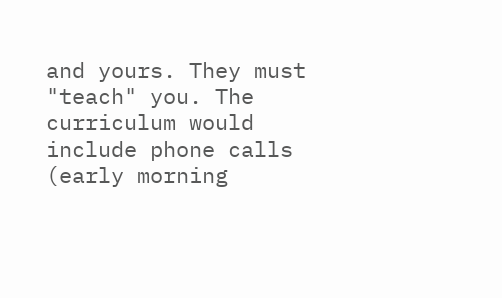and yours. They must "teach" you. The curriculum would include phone calls (early morning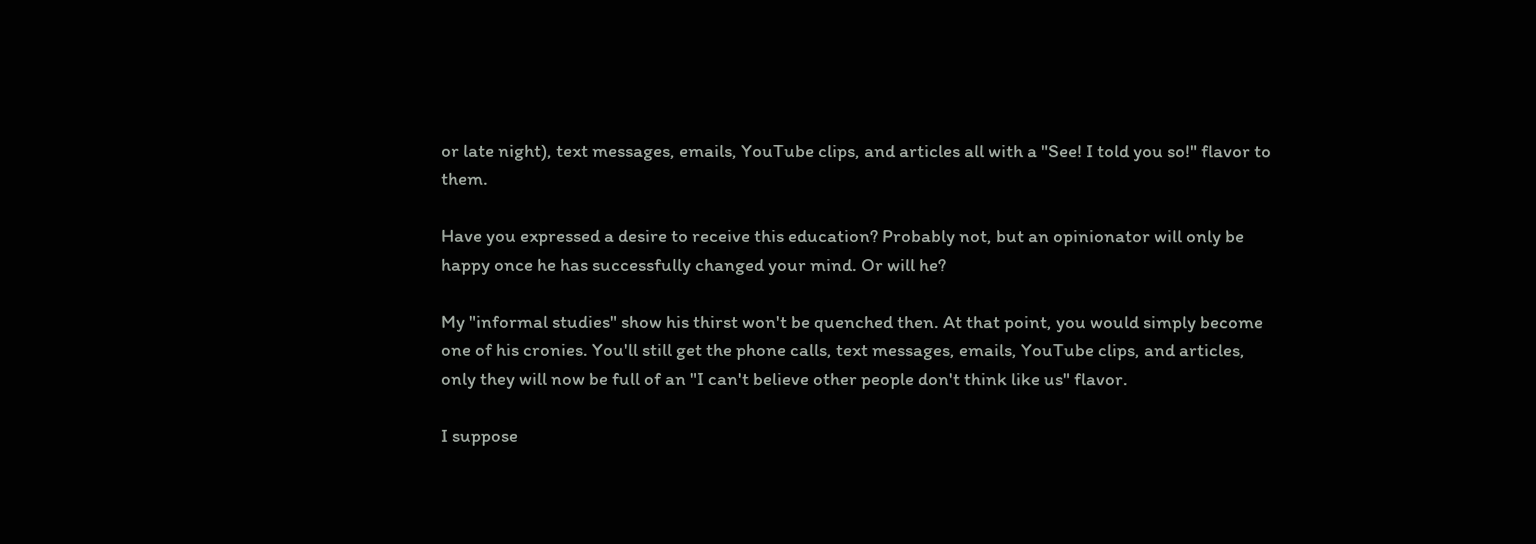or late night), text messages, emails, YouTube clips, and articles all with a "See! I told you so!" flavor to them.

Have you expressed a desire to receive this education? Probably not, but an opinionator will only be happy once he has successfully changed your mind. Or will he?

My "informal studies" show his thirst won't be quenched then. At that point, you would simply become one of his cronies. You'll still get the phone calls, text messages, emails, YouTube clips, and articles, only they will now be full of an "I can't believe other people don't think like us" flavor.

I suppose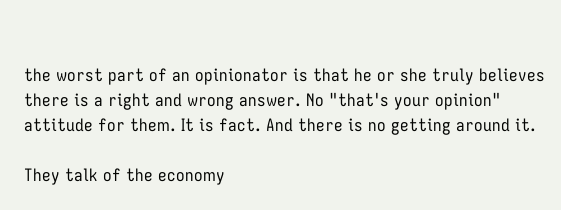the worst part of an opinionator is that he or she truly believes there is a right and wrong answer. No "that's your opinion" attitude for them. It is fact. And there is no getting around it.

They talk of the economy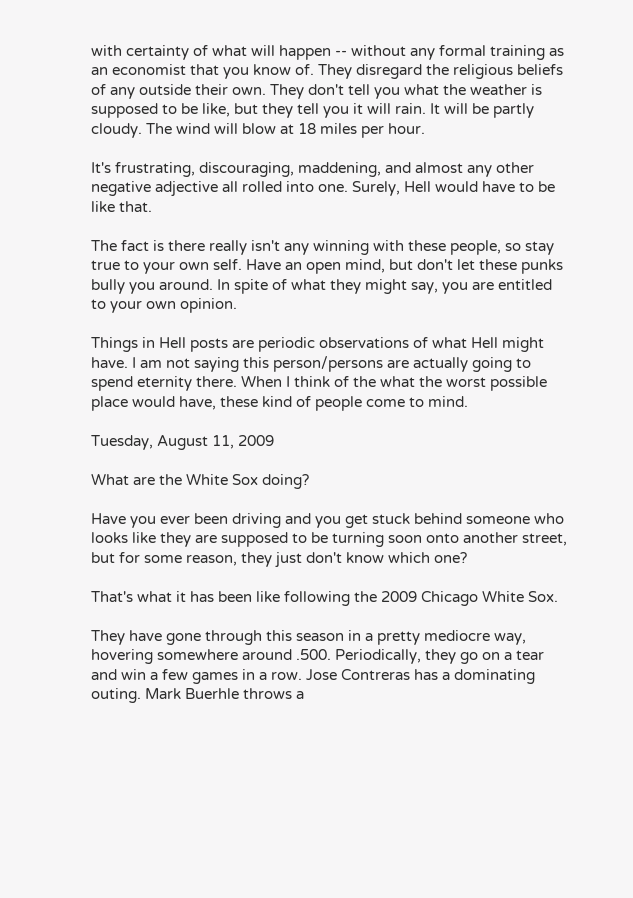with certainty of what will happen -- without any formal training as an economist that you know of. They disregard the religious beliefs of any outside their own. They don't tell you what the weather is supposed to be like, but they tell you it will rain. It will be partly cloudy. The wind will blow at 18 miles per hour.

It's frustrating, discouraging, maddening, and almost any other negative adjective all rolled into one. Surely, Hell would have to be like that.

The fact is there really isn't any winning with these people, so stay true to your own self. Have an open mind, but don't let these punks bully you around. In spite of what they might say, you are entitled to your own opinion.

Things in Hell posts are periodic observations of what Hell might have. I am not saying this person/persons are actually going to spend eternity there. When I think of the what the worst possible place would have, these kind of people come to mind.

Tuesday, August 11, 2009

What are the White Sox doing?

Have you ever been driving and you get stuck behind someone who looks like they are supposed to be turning soon onto another street, but for some reason, they just don't know which one?

That's what it has been like following the 2009 Chicago White Sox.

They have gone through this season in a pretty mediocre way, hovering somewhere around .500. Periodically, they go on a tear and win a few games in a row. Jose Contreras has a dominating outing. Mark Buerhle throws a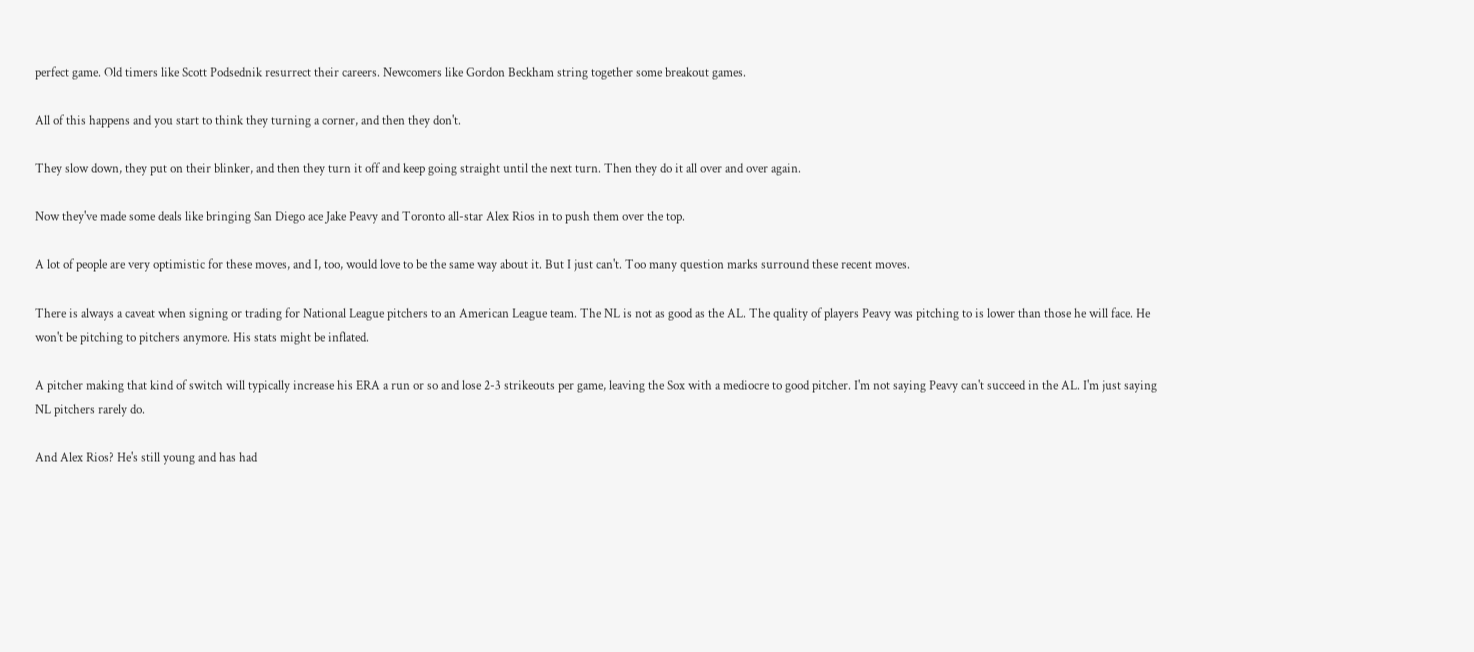perfect game. Old timers like Scott Podsednik resurrect their careers. Newcomers like Gordon Beckham string together some breakout games.

All of this happens and you start to think they turning a corner, and then they don't.

They slow down, they put on their blinker, and then they turn it off and keep going straight until the next turn. Then they do it all over and over again.

Now they've made some deals like bringing San Diego ace Jake Peavy and Toronto all-star Alex Rios in to push them over the top.

A lot of people are very optimistic for these moves, and I, too, would love to be the same way about it. But I just can't. Too many question marks surround these recent moves.

There is always a caveat when signing or trading for National League pitchers to an American League team. The NL is not as good as the AL. The quality of players Peavy was pitching to is lower than those he will face. He won't be pitching to pitchers anymore. His stats might be inflated.

A pitcher making that kind of switch will typically increase his ERA a run or so and lose 2-3 strikeouts per game, leaving the Sox with a mediocre to good pitcher. I'm not saying Peavy can't succeed in the AL. I'm just saying NL pitchers rarely do.

And Alex Rios? He's still young and has had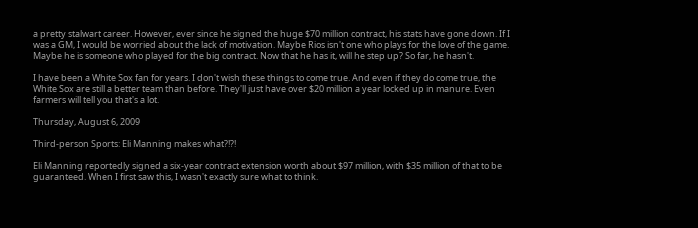a pretty stalwart career. However, ever since he signed the huge $70 million contract, his stats have gone down. If I was a GM, I would be worried about the lack of motivation. Maybe Rios isn't one who plays for the love of the game. Maybe he is someone who played for the big contract. Now that he has it, will he step up? So far, he hasn't.

I have been a White Sox fan for years. I don't wish these things to come true. And even if they do come true, the White Sox are still a better team than before. They'll just have over $20 million a year locked up in manure. Even farmers will tell you that's a lot.

Thursday, August 6, 2009

Third-person Sports: Eli Manning makes what?!?!

Eli Manning reportedly signed a six-year contract extension worth about $97 million, with $35 million of that to be guaranteed. When I first saw this, I wasn't exactly sure what to think.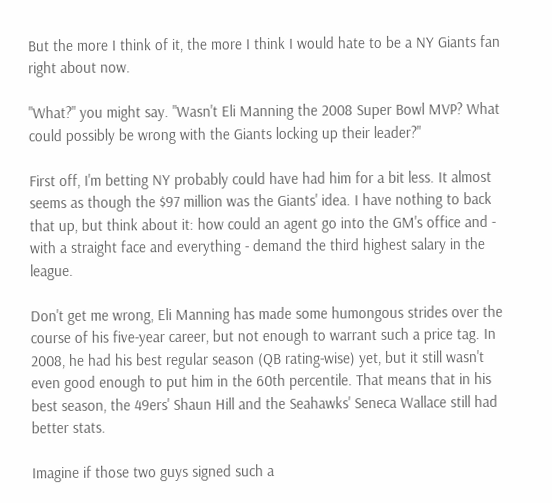But the more I think of it, the more I think I would hate to be a NY Giants fan right about now.

"What?" you might say. "Wasn't Eli Manning the 2008 Super Bowl MVP? What could possibly be wrong with the Giants locking up their leader?"

First off, I'm betting NY probably could have had him for a bit less. It almost seems as though the $97 million was the Giants' idea. I have nothing to back that up, but think about it: how could an agent go into the GM's office and - with a straight face and everything - demand the third highest salary in the league.

Don't get me wrong, Eli Manning has made some humongous strides over the course of his five-year career, but not enough to warrant such a price tag. In 2008, he had his best regular season (QB rating-wise) yet, but it still wasn't even good enough to put him in the 60th percentile. That means that in his best season, the 49ers' Shaun Hill and the Seahawks' Seneca Wallace still had better stats.

Imagine if those two guys signed such a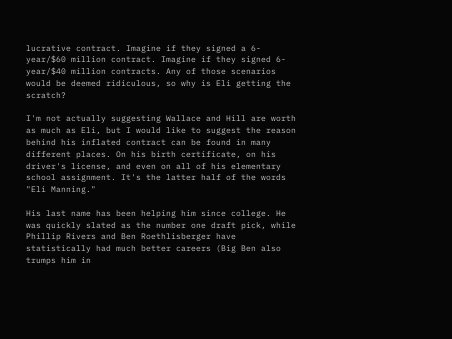lucrative contract. Imagine if they signed a 6-year/$60 million contract. Imagine if they signed 6-year/$40 million contracts. Any of those scenarios would be deemed ridiculous, so why is Eli getting the scratch?

I'm not actually suggesting Wallace and Hill are worth as much as Eli, but I would like to suggest the reason behind his inflated contract can be found in many different places. On his birth certificate, on his driver's license, and even on all of his elementary school assignment. It's the latter half of the words "Eli Manning."

His last name has been helping him since college. He was quickly slated as the number one draft pick, while Phillip Rivers and Ben Roethlisberger have statistically had much better careers (Big Ben also trumps him in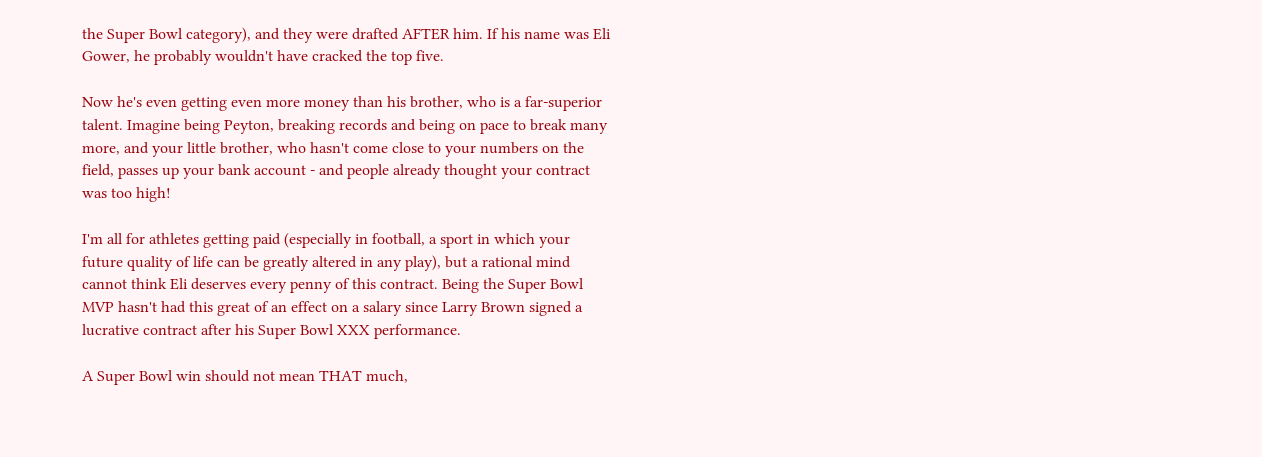the Super Bowl category), and they were drafted AFTER him. If his name was Eli Gower, he probably wouldn't have cracked the top five.

Now he's even getting even more money than his brother, who is a far-superior talent. Imagine being Peyton, breaking records and being on pace to break many more, and your little brother, who hasn't come close to your numbers on the field, passes up your bank account - and people already thought your contract was too high!

I'm all for athletes getting paid (especially in football, a sport in which your future quality of life can be greatly altered in any play), but a rational mind cannot think Eli deserves every penny of this contract. Being the Super Bowl MVP hasn't had this great of an effect on a salary since Larry Brown signed a lucrative contract after his Super Bowl XXX performance.

A Super Bowl win should not mean THAT much,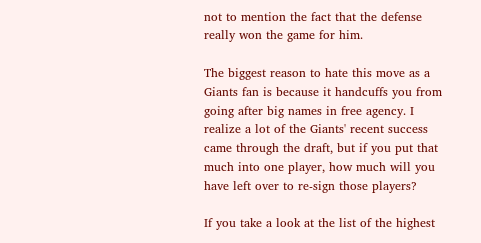not to mention the fact that the defense really won the game for him.

The biggest reason to hate this move as a Giants fan is because it handcuffs you from going after big names in free agency. I realize a lot of the Giants' recent success came through the draft, but if you put that much into one player, how much will you have left over to re-sign those players?

If you take a look at the list of the highest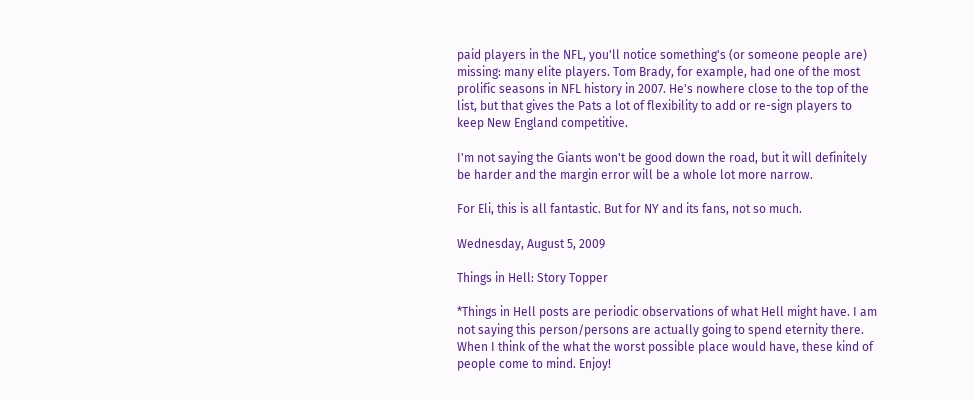paid players in the NFL, you'll notice something's (or someone people are) missing: many elite players. Tom Brady, for example, had one of the most prolific seasons in NFL history in 2007. He's nowhere close to the top of the list, but that gives the Pats a lot of flexibility to add or re-sign players to keep New England competitive.

I'm not saying the Giants won't be good down the road, but it will definitely be harder and the margin error will be a whole lot more narrow.

For Eli, this is all fantastic. But for NY and its fans, not so much.

Wednesday, August 5, 2009

Things in Hell: Story Topper

*Things in Hell posts are periodic observations of what Hell might have. I am not saying this person/persons are actually going to spend eternity there. When I think of the what the worst possible place would have, these kind of people come to mind. Enjoy!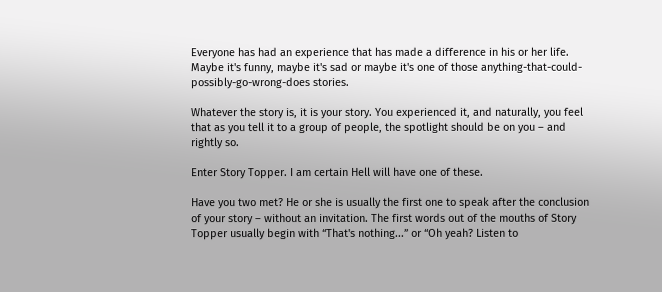Everyone has had an experience that has made a difference in his or her life. Maybe it's funny, maybe it's sad or maybe it's one of those anything-that-could-possibly-go-wrong-does stories.

Whatever the story is, it is your story. You experienced it, and naturally, you feel that as you tell it to a group of people, the spotlight should be on you – and rightly so.

Enter Story Topper. I am certain Hell will have one of these.

Have you two met? He or she is usually the first one to speak after the conclusion of your story – without an invitation. The first words out of the mouths of Story Topper usually begin with “That's nothing...” or “Oh yeah? Listen to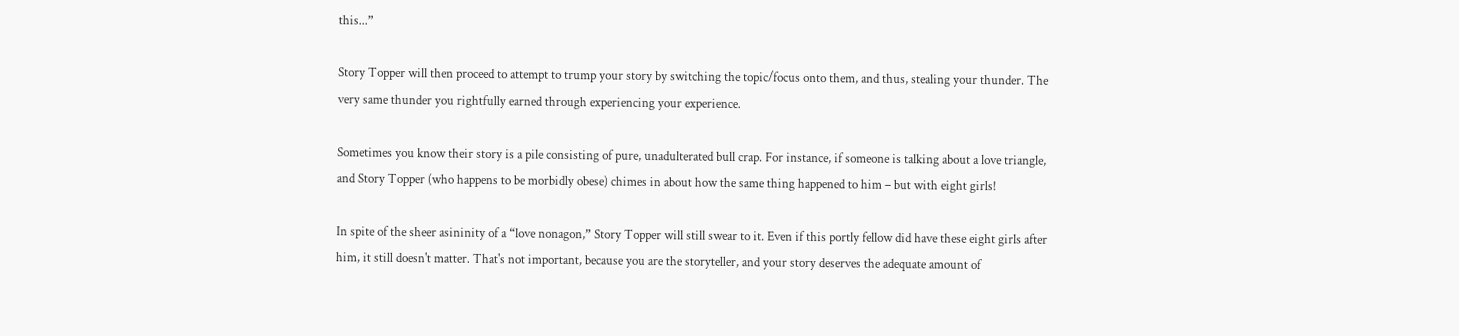this...”

Story Topper will then proceed to attempt to trump your story by switching the topic/focus onto them, and thus, stealing your thunder. The very same thunder you rightfully earned through experiencing your experience.

Sometimes you know their story is a pile consisting of pure, unadulterated bull crap. For instance, if someone is talking about a love triangle, and Story Topper (who happens to be morbidly obese) chimes in about how the same thing happened to him – but with eight girls!

In spite of the sheer asininity of a “love nonagon,” Story Topper will still swear to it. Even if this portly fellow did have these eight girls after him, it still doesn't matter. That's not important, because you are the storyteller, and your story deserves the adequate amount of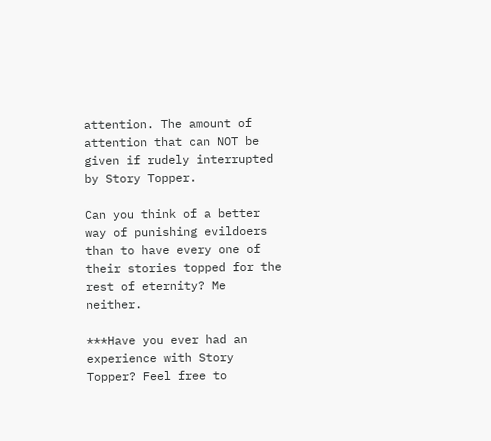attention. The amount of attention that can NOT be given if rudely interrupted by Story Topper.

Can you think of a better way of punishing evildoers than to have every one of their stories topped for the rest of eternity? Me neither.

***Have you ever had an experience with Story Topper? Feel free to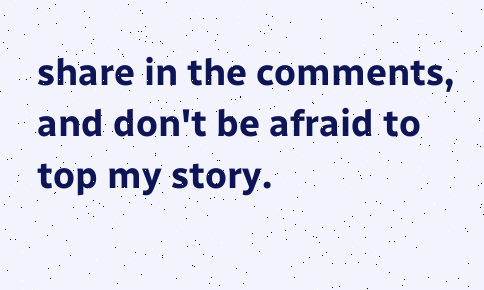share in the comments, and don't be afraid to top my story.